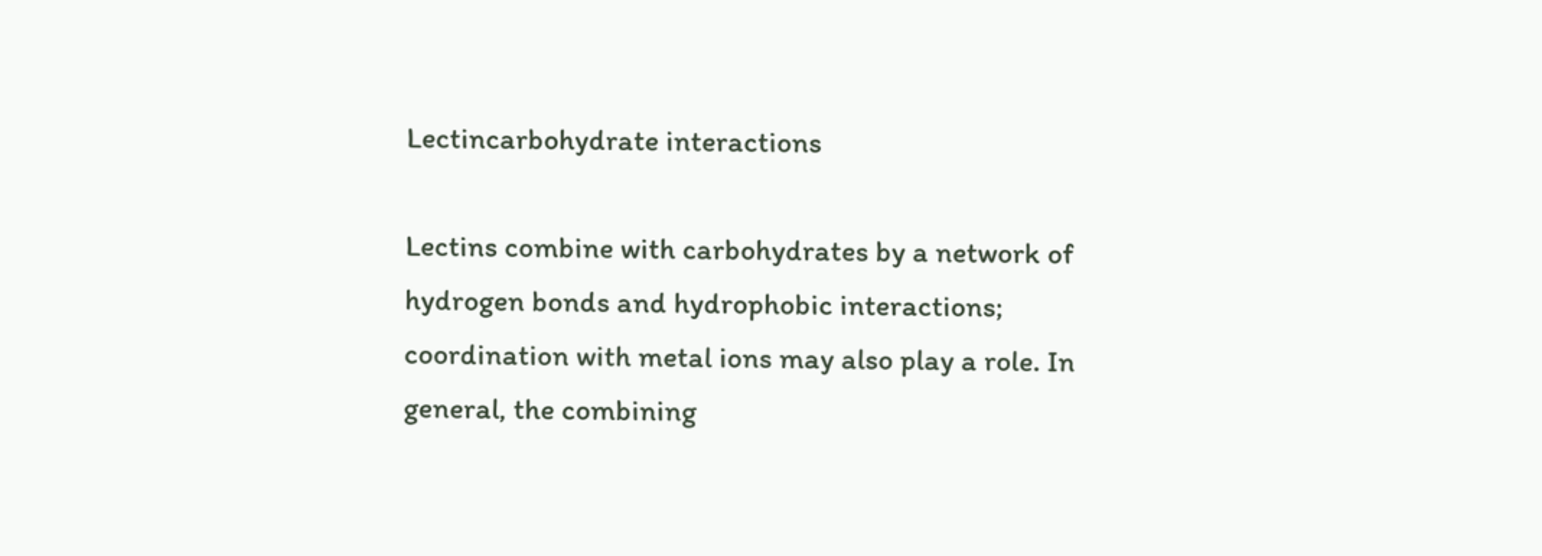Lectincarbohydrate interactions

Lectins combine with carbohydrates by a network of hydrogen bonds and hydrophobic interactions; coordination with metal ions may also play a role. In general, the combining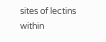sites of lectins within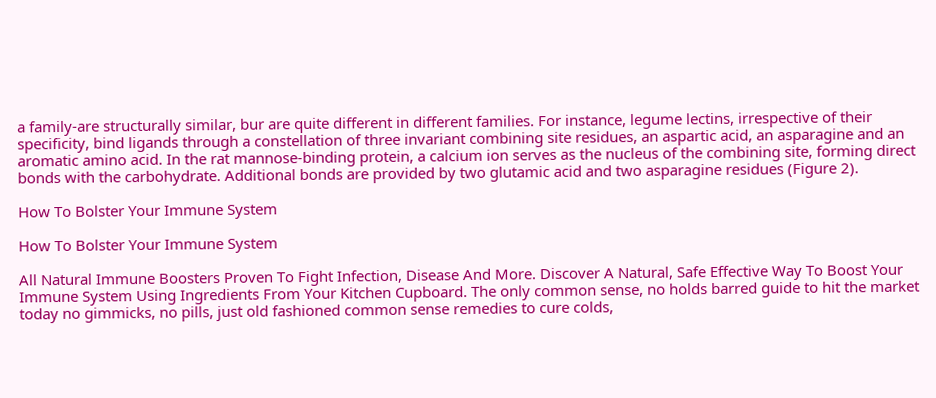a family-are structurally similar, bur are quite different in different families. For instance, legume lectins, irrespective of their specificity, bind ligands through a constellation of three invariant combining site residues, an aspartic acid, an asparagine and an aromatic amino acid. In the rat mannose-binding protein, a calcium ion serves as the nucleus of the combining site, forming direct bonds with the carbohydrate. Additional bonds are provided by two glutamic acid and two asparagine residues (Figure 2).

How To Bolster Your Immune System

How To Bolster Your Immune System

All Natural Immune Boosters Proven To Fight Infection, Disease And More. Discover A Natural, Safe Effective Way To Boost Your Immune System Using Ingredients From Your Kitchen Cupboard. The only common sense, no holds barred guide to hit the market today no gimmicks, no pills, just old fashioned common sense remedies to cure colds,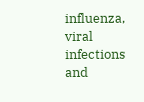influenza, viral infections and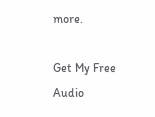more.

Get My Free Audio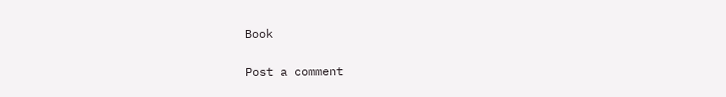Book

Post a comment